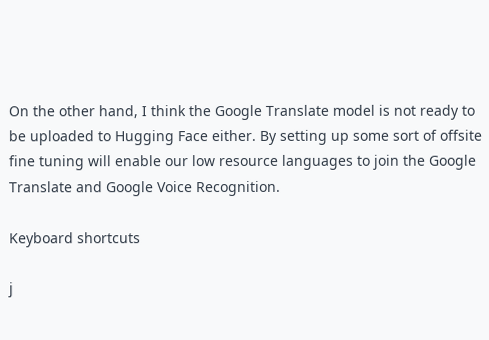On the other hand, I think the Google Translate model is not ready to be uploaded to Hugging Face either. By setting up some sort of offsite fine tuning will enable our low resource languages to join the Google Translate and Google Voice Recognition.

Keyboard shortcuts

j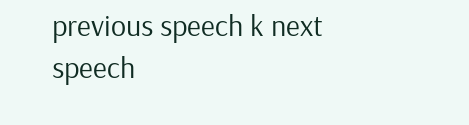previous speech k next speech